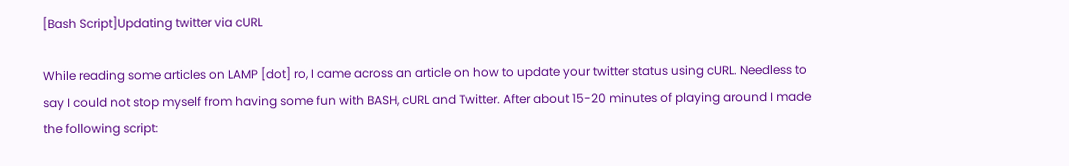[Bash Script]Updating twitter via cURL

While reading some articles on LAMP [dot] ro, I came across an article on how to update your twitter status using cURL. Needless to say I could not stop myself from having some fun with BASH, cURL and Twitter. After about 15-20 minutes of playing around I made the following script: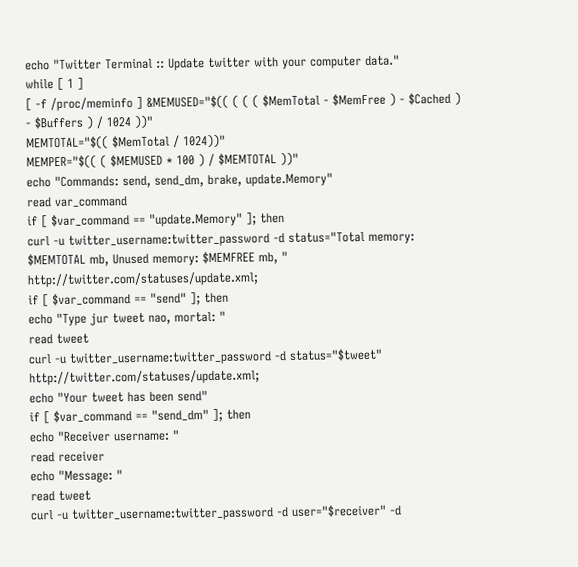echo "Twitter Terminal :: Update twitter with your computer data."
while [ 1 ]
[ -f /proc/meminfo ] &MEMUSED="$(( ( ( ( $MemTotal - $MemFree ) - $Cached ) - $Buffers ) / 1024 ))"
MEMTOTAL="$(( $MemTotal / 1024))"
MEMPER="$(( ( $MEMUSED * 100 ) / $MEMTOTAL ))"
echo "Commands: send, send_dm, brake, update.Memory"
read var_command
if [ $var_command == "update.Memory" ]; then
curl -u twitter_username:twitter_password -d status="Total memory: $MEMTOTAL mb, Unused memory: $MEMFREE mb, " http://twitter.com/statuses/update.xml;
if [ $var_command == "send" ]; then
echo "Type jur tweet nao, mortal: "
read tweet
curl -u twitter_username:twitter_password -d status="$tweet" http://twitter.com/statuses/update.xml;
echo "Your tweet has been send"
if [ $var_command == "send_dm" ]; then
echo "Receiver username: "
read receiver
echo "Message: "
read tweet
curl -u twitter_username:twitter_password -d user="$receiver" -d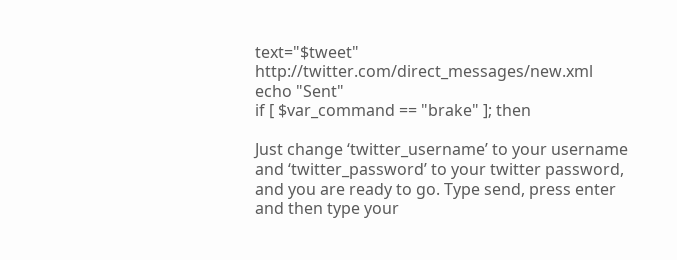text="$tweet" http://twitter.com/direct_messages/new.xml
echo "Sent"
if [ $var_command == "brake" ]; then

Just change ‘twitter_username’ to your username and ‘twitter_password’ to your twitter password, and you are ready to go. Type send, press enter and then type your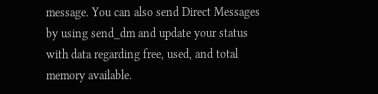message. You can also send Direct Messages by using send_dm and update your status with data regarding free, used, and total memory available.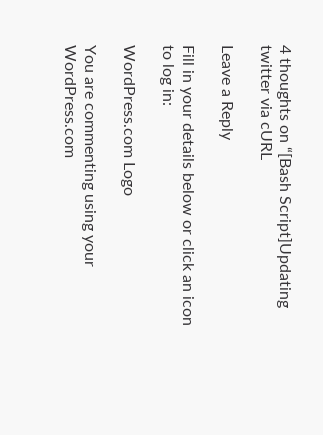4 thoughts on “[Bash Script]Updating twitter via cURL

Leave a Reply

Fill in your details below or click an icon to log in:

WordPress.com Logo

You are commenting using your WordPress.com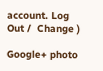account. Log Out /  Change )

Google+ photo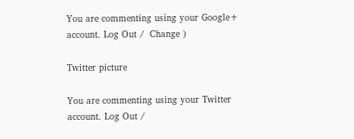You are commenting using your Google+ account. Log Out /  Change )

Twitter picture

You are commenting using your Twitter account. Log Out /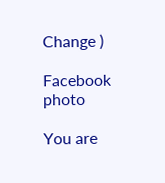Change )

Facebook photo

You are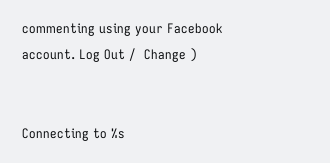commenting using your Facebook account. Log Out /  Change )


Connecting to %s